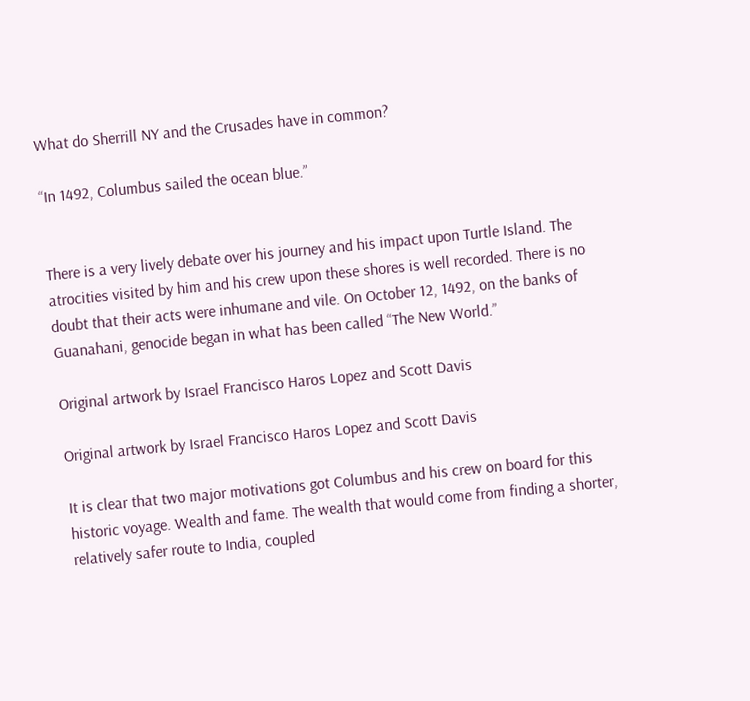What do Sherrill NY and the Crusades have in common?

“In 1492, Columbus sailed the ocean blue.”


There is a very lively debate over his journey and his impact upon Turtle Island. The atrocities visited by him and his crew upon these shores is well recorded. There is no doubt that their acts were inhumane and vile. On October 12, 1492, on the banks of Guanahani, genocide began in what has been called “The New World.”

Original artwork by Israel Francisco Haros Lopez and Scott Davis

Original artwork by Israel Francisco Haros Lopez and Scott Davis

It is clear that two major motivations got Columbus and his crew on board for this historic voyage. Wealth and fame. The wealth that would come from finding a shorter, relatively safer route to India, coupled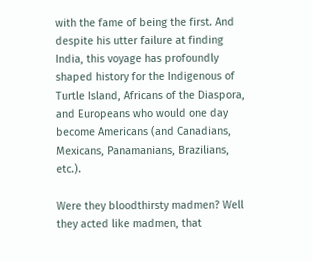with the fame of being the first. And despite his utter failure at finding India, this voyage has profoundly shaped history for the Indigenous of Turtle Island, Africans of the Diaspora, and Europeans who would one day become Americans (and Canadians, Mexicans, Panamanians, Brazilians, etc.).

Were they bloodthirsty madmen? Well they acted like madmen, that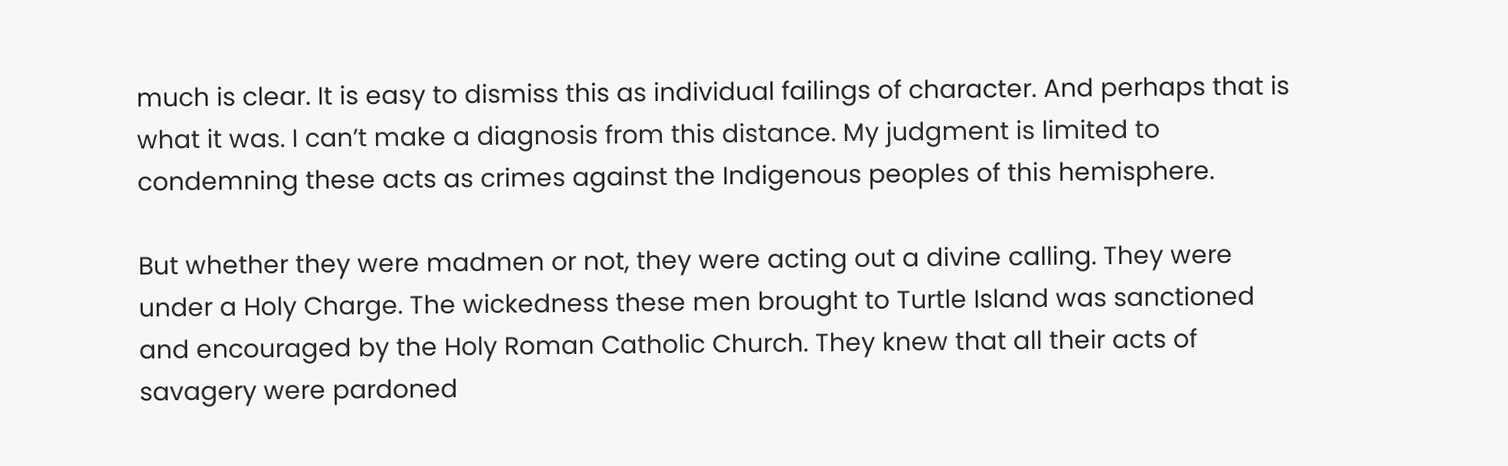much is clear. It is easy to dismiss this as individual failings of character. And perhaps that is what it was. I can’t make a diagnosis from this distance. My judgment is limited to condemning these acts as crimes against the Indigenous peoples of this hemisphere.

But whether they were madmen or not, they were acting out a divine calling. They were under a Holy Charge. The wickedness these men brought to Turtle Island was sanctioned and encouraged by the Holy Roman Catholic Church. They knew that all their acts of savagery were pardoned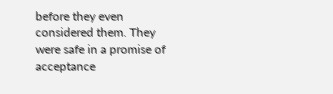before they even considered them. They were safe in a promise of acceptance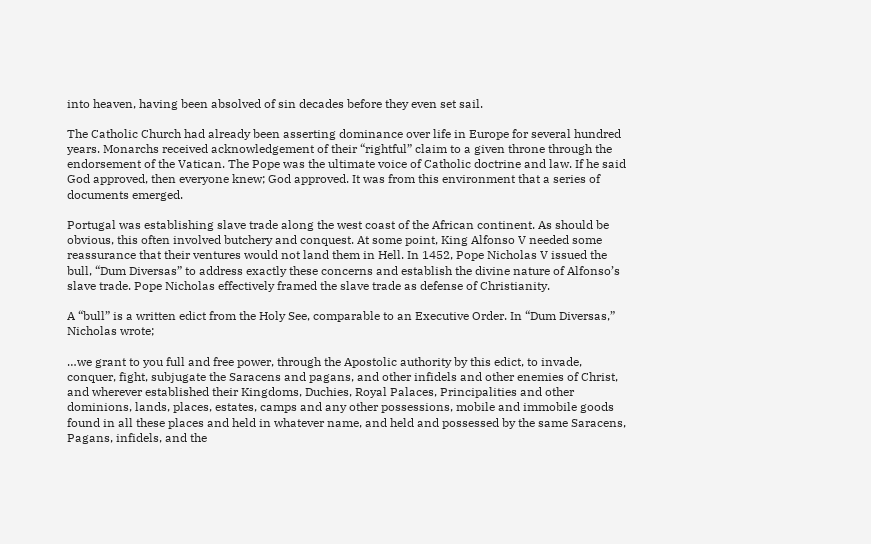into heaven, having been absolved of sin decades before they even set sail.

The Catholic Church had already been asserting dominance over life in Europe for several hundred years. Monarchs received acknowledgement of their “rightful” claim to a given throne through the endorsement of the Vatican. The Pope was the ultimate voice of Catholic doctrine and law. If he said God approved, then everyone knew; God approved. It was from this environment that a series of documents emerged.

Portugal was establishing slave trade along the west coast of the African continent. As should be obvious, this often involved butchery and conquest. At some point, King Alfonso V needed some reassurance that their ventures would not land them in Hell. In 1452, Pope Nicholas V issued the bull, “Dum Diversas” to address exactly these concerns and establish the divine nature of Alfonso’s slave trade. Pope Nicholas effectively framed the slave trade as defense of Christianity.

A “bull” is a written edict from the Holy See, comparable to an Executive Order. In “Dum Diversas,” Nicholas wrote;

…we grant to you full and free power, through the Apostolic authority by this edict, to invade, conquer, fight, subjugate the Saracens and pagans, and other infidels and other enemies of Christ, and wherever established their Kingdoms, Duchies, Royal Palaces, Principalities and other dominions, lands, places, estates, camps and any other possessions, mobile and immobile goods found in all these places and held in whatever name, and held and possessed by the same Saracens, Pagans, infidels, and the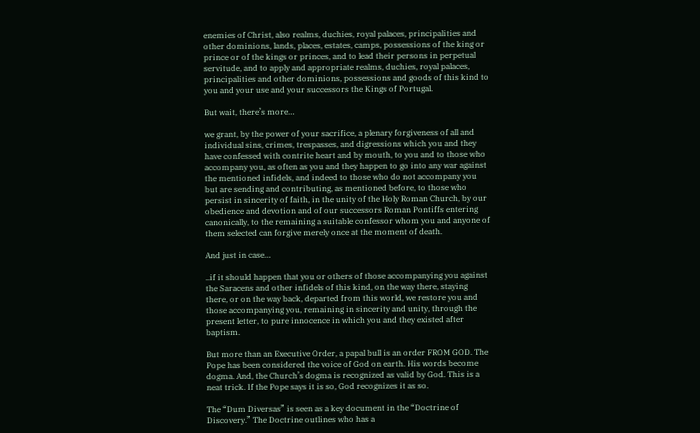enemies of Christ, also realms, duchies, royal palaces, principalities and other dominions, lands, places, estates, camps, possessions of the king or prince or of the kings or princes, and to lead their persons in perpetual servitude, and to apply and appropriate realms, duchies, royal palaces, principalities and other dominions, possessions and goods of this kind to you and your use and your successors the Kings of Portugal.

But wait, there’s more…

we grant, by the power of your sacrifice, a plenary forgiveness of all and individual sins, crimes, trespasses, and digressions which you and they have confessed with contrite heart and by mouth, to you and to those who accompany you, as often as you and they happen to go into any war against the mentioned infidels, and indeed to those who do not accompany you but are sending and contributing, as mentioned before, to those who persist in sincerity of faith, in the unity of the Holy Roman Church, by our obedience and devotion and of our successors Roman Pontiffs entering canonically, to the remaining a suitable confessor whom you and anyone of them selected can forgive merely once at the moment of death.

And just in case…

..if it should happen that you or others of those accompanying you against the Saracens and other infidels of this kind, on the way there, staying there, or on the way back, departed from this world, we restore you and those accompanying you, remaining in sincerity and unity, through the present letter, to pure innocence in which you and they existed after baptism.

But more than an Executive Order, a papal bull is an order FROM GOD. The Pope has been considered the voice of God on earth. His words become dogma. And, the Church’s dogma is recognized as valid by God. This is a neat trick. If the Pope says it is so, God recognizes it as so.

The “Dum Diversas” is seen as a key document in the “Doctrine of Discovery.” The Doctrine outlines who has a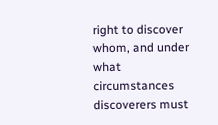right to discover whom, and under what circumstances discoverers must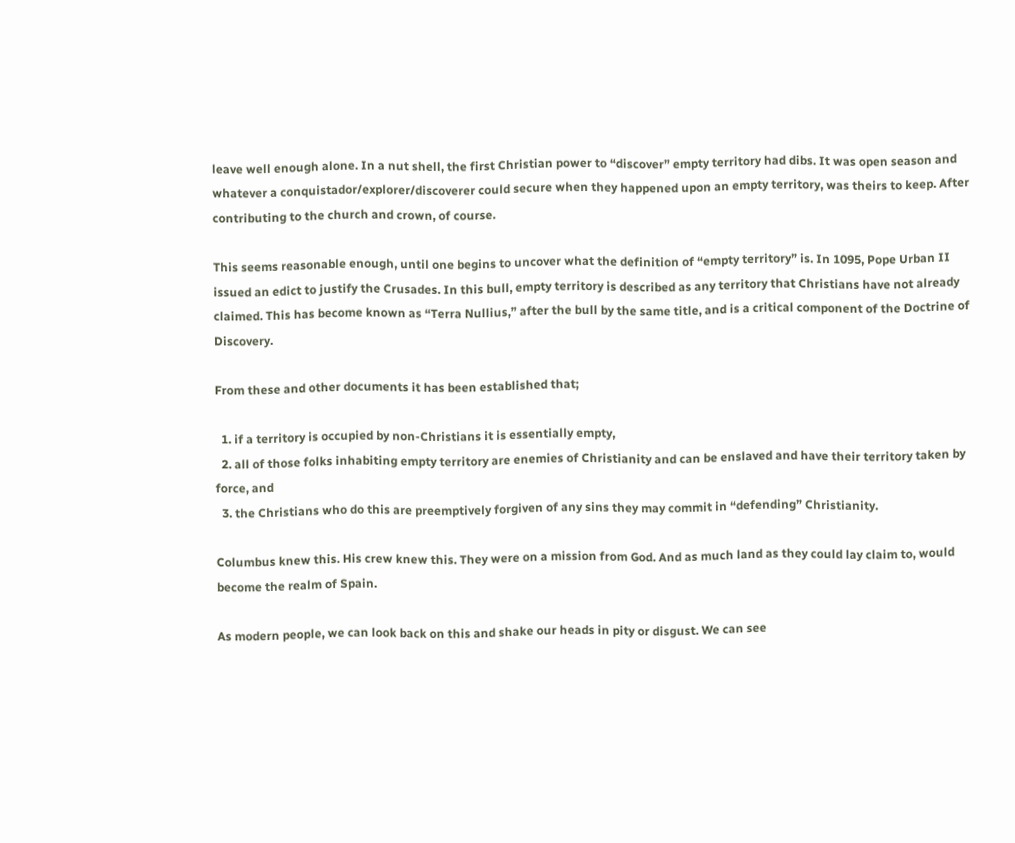leave well enough alone. In a nut shell, the first Christian power to “discover” empty territory had dibs. It was open season and whatever a conquistador/explorer/discoverer could secure when they happened upon an empty territory, was theirs to keep. After contributing to the church and crown, of course.

This seems reasonable enough, until one begins to uncover what the definition of “empty territory” is. In 1095, Pope Urban II issued an edict to justify the Crusades. In this bull, empty territory is described as any territory that Christians have not already claimed. This has become known as “Terra Nullius,” after the bull by the same title, and is a critical component of the Doctrine of Discovery.

From these and other documents it has been established that;

  1. if a territory is occupied by non-Christians it is essentially empty,
  2. all of those folks inhabiting empty territory are enemies of Christianity and can be enslaved and have their territory taken by force, and
  3. the Christians who do this are preemptively forgiven of any sins they may commit in “defending” Christianity.

Columbus knew this. His crew knew this. They were on a mission from God. And as much land as they could lay claim to, would become the realm of Spain.

As modern people, we can look back on this and shake our heads in pity or disgust. We can see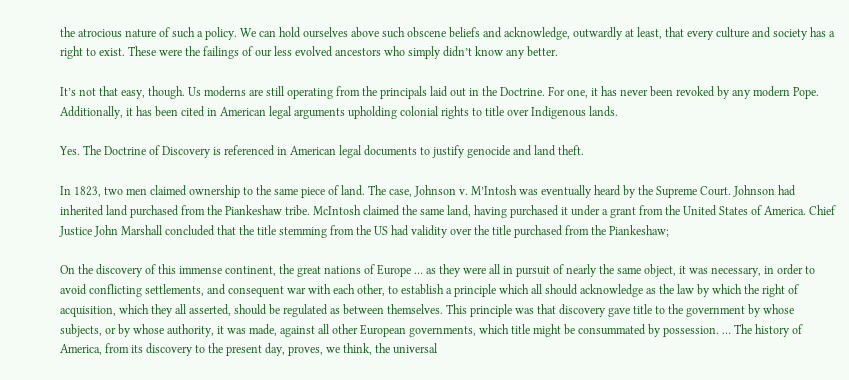the atrocious nature of such a policy. We can hold ourselves above such obscene beliefs and acknowledge, outwardly at least, that every culture and society has a right to exist. These were the failings of our less evolved ancestors who simply didn’t know any better.

It’s not that easy, though. Us moderns are still operating from the principals laid out in the Doctrine. For one, it has never been revoked by any modern Pope. Additionally, it has been cited in American legal arguments upholding colonial rights to title over Indigenous lands.

Yes. The Doctrine of Discovery is referenced in American legal documents to justify genocide and land theft.

In 1823, two men claimed ownership to the same piece of land. The case, Johnson v. M’Intosh was eventually heard by the Supreme Court. Johnson had inherited land purchased from the Piankeshaw tribe. McIntosh claimed the same land, having purchased it under a grant from the United States of America. Chief Justice John Marshall concluded that the title stemming from the US had validity over the title purchased from the Piankeshaw;

On the discovery of this immense continent, the great nations of Europe … as they were all in pursuit of nearly the same object, it was necessary, in order to avoid conflicting settlements, and consequent war with each other, to establish a principle which all should acknowledge as the law by which the right of acquisition, which they all asserted, should be regulated as between themselves. This principle was that discovery gave title to the government by whose subjects, or by whose authority, it was made, against all other European governments, which title might be consummated by possession. … The history of America, from its discovery to the present day, proves, we think, the universal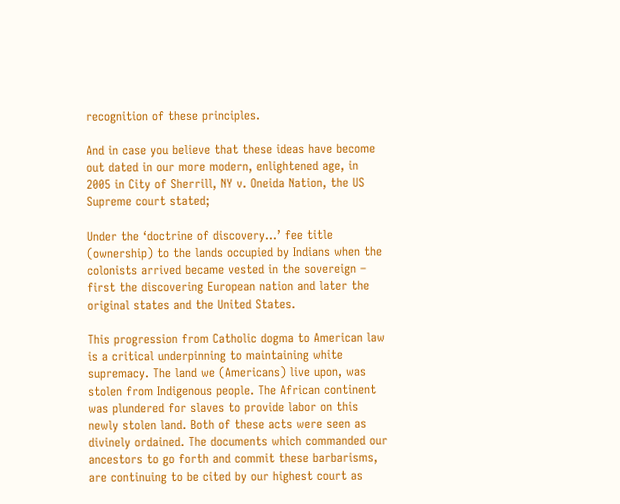recognition of these principles.

And in case you believe that these ideas have become out dated in our more modern, enlightened age, in 2005 in City of Sherrill, NY v. Oneida Nation, the US Supreme court stated;

Under the ‘doctrine of discovery…’ fee title (ownership) to the lands occupied by Indians when the colonists arrived became vested in the sovereign – first the discovering European nation and later the original states and the United States.

This progression from Catholic dogma to American law is a critical underpinning to maintaining white supremacy. The land we (Americans) live upon, was stolen from Indigenous people. The African continent was plundered for slaves to provide labor on this newly stolen land. Both of these acts were seen as divinely ordained. The documents which commanded our ancestors to go forth and commit these barbarisms, are continuing to be cited by our highest court as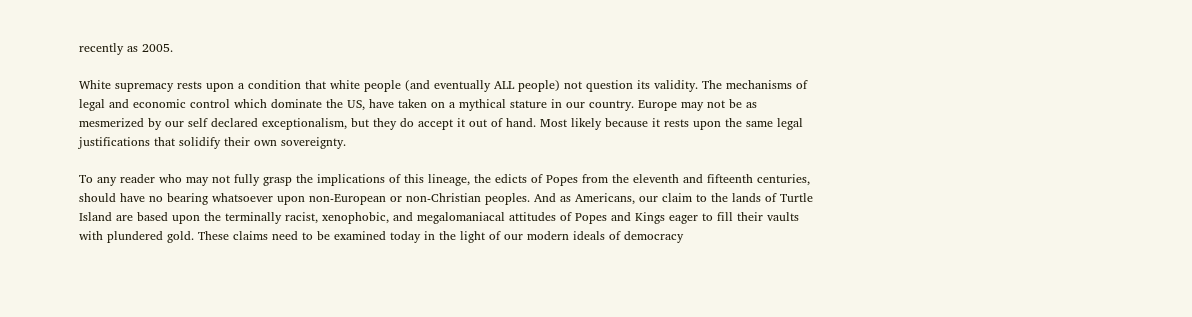recently as 2005.

White supremacy rests upon a condition that white people (and eventually ALL people) not question its validity. The mechanisms of legal and economic control which dominate the US, have taken on a mythical stature in our country. Europe may not be as mesmerized by our self declared exceptionalism, but they do accept it out of hand. Most likely because it rests upon the same legal justifications that solidify their own sovereignty.

To any reader who may not fully grasp the implications of this lineage, the edicts of Popes from the eleventh and fifteenth centuries, should have no bearing whatsoever upon non-European or non-Christian peoples. And as Americans, our claim to the lands of Turtle Island are based upon the terminally racist, xenophobic, and megalomaniacal attitudes of Popes and Kings eager to fill their vaults with plundered gold. These claims need to be examined today in the light of our modern ideals of democracy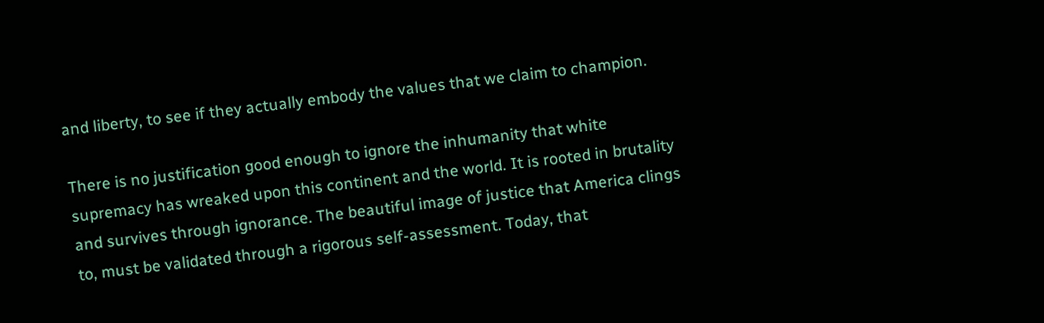and liberty, to see if they actually embody the values that we claim to champion.

There is no justification good enough to ignore the inhumanity that white supremacy has wreaked upon this continent and the world. It is rooted in brutality and survives through ignorance. The beautiful image of justice that America clings to, must be validated through a rigorous self-assessment. Today, that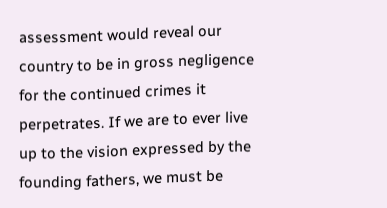assessment would reveal our country to be in gross negligence for the continued crimes it perpetrates. If we are to ever live up to the vision expressed by the founding fathers, we must be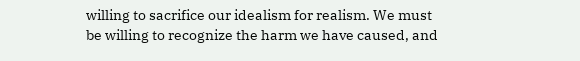willing to sacrifice our idealism for realism. We must be willing to recognize the harm we have caused, and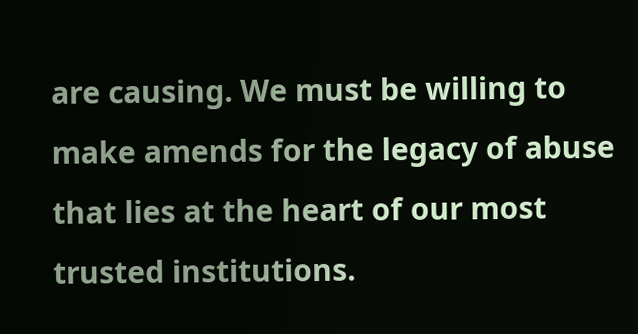are causing. We must be willing to make amends for the legacy of abuse that lies at the heart of our most trusted institutions.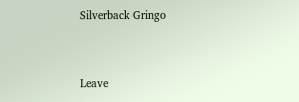Silverback Gringo


Leave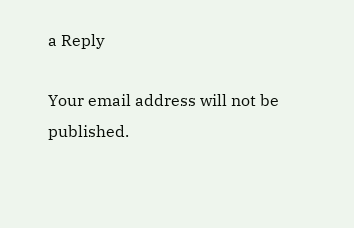a Reply

Your email address will not be published.